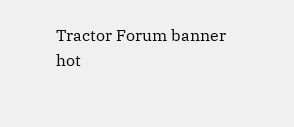Tractor Forum banner
hot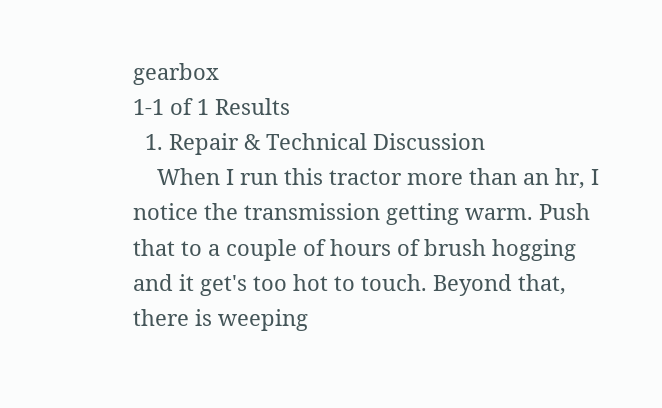gearbox
1-1 of 1 Results
  1. Repair & Technical Discussion
    When I run this tractor more than an hr, I notice the transmission getting warm. Push that to a couple of hours of brush hogging and it get's too hot to touch. Beyond that, there is weeping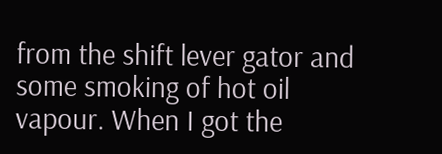from the shift lever gator and some smoking of hot oil vapour. When I got the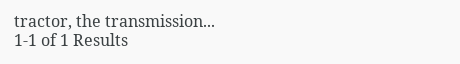tractor, the transmission...
1-1 of 1 Results